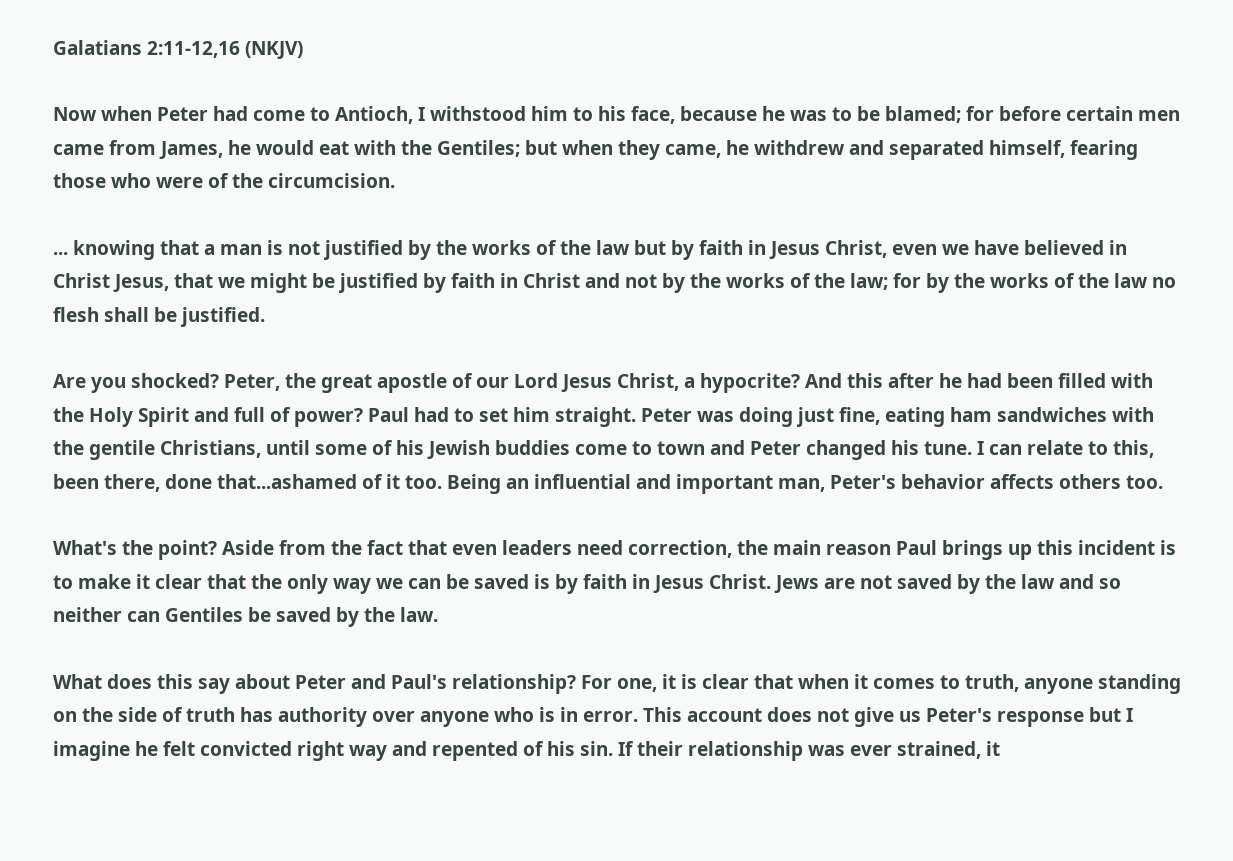Galatians 2:11-12,16 (NKJV)

Now when Peter had come to Antioch, I withstood him to his face, because he was to be blamed; for before certain men came from James, he would eat with the Gentiles; but when they came, he withdrew and separated himself, fearing those who were of the circumcision.

... knowing that a man is not justified by the works of the law but by faith in Jesus Christ, even we have believed in Christ Jesus, that we might be justified by faith in Christ and not by the works of the law; for by the works of the law no flesh shall be justified.

Are you shocked? Peter, the great apostle of our Lord Jesus Christ, a hypocrite? And this after he had been filled with the Holy Spirit and full of power? Paul had to set him straight. Peter was doing just fine, eating ham sandwiches with the gentile Christians, until some of his Jewish buddies come to town and Peter changed his tune. I can relate to this, been there, done that...ashamed of it too. Being an influential and important man, Peter's behavior affects others too.

What's the point? Aside from the fact that even leaders need correction, the main reason Paul brings up this incident is to make it clear that the only way we can be saved is by faith in Jesus Christ. Jews are not saved by the law and so neither can Gentiles be saved by the law.

What does this say about Peter and Paul's relationship? For one, it is clear that when it comes to truth, anyone standing on the side of truth has authority over anyone who is in error. This account does not give us Peter's response but I imagine he felt convicted right way and repented of his sin. If their relationship was ever strained, it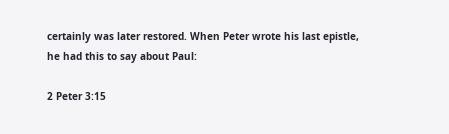certainly was later restored. When Peter wrote his last epistle, he had this to say about Paul:

2 Peter 3:15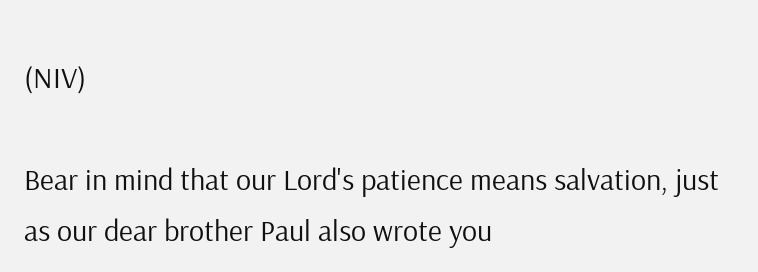(NIV)

Bear in mind that our Lord's patience means salvation, just as our dear brother Paul also wrote you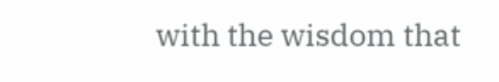with the wisdom that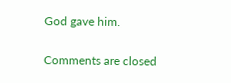God gave him.


Comments are closed